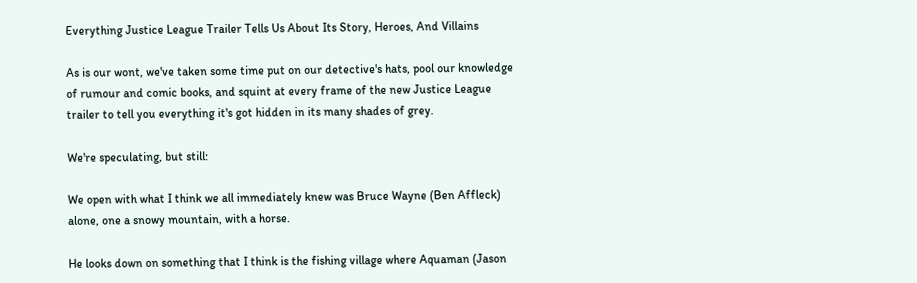Everything Justice League Trailer Tells Us About Its Story, Heroes, And Villains

As is our wont, we've taken some time put on our detective's hats, pool our knowledge of rumour and comic books, and squint at every frame of the new Justice League trailer to tell you everything it's got hidden in its many shades of grey.

We're speculating, but still:

We open with what I think we all immediately knew was Bruce Wayne (Ben Affleck) alone, one a snowy mountain, with a horse.

He looks down on something that I think is the fishing village where Aquaman (Jason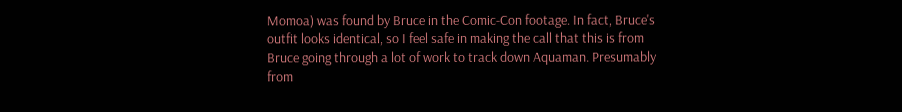Momoa) was found by Bruce in the Comic-Con footage. In fact, Bruce's outfit looks identical, so I feel safe in making the call that this is from Bruce going through a lot of work to track down Aquaman. Presumably from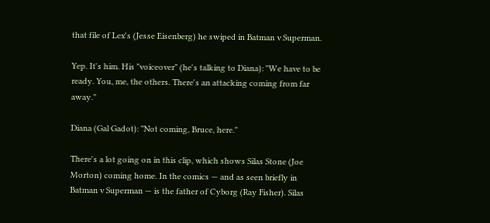that file of Lex's (Jesse Eisenberg) he swiped in Batman v Superman.

Yep. It's him. His "voiceover" (he's talking to Diana): "We have to be ready. You, me, the others. There's an attacking coming from far away."

Diana (Gal Gadot): "Not coming, Bruce, here."

There's a lot going on in this clip, which shows Silas Stone (Joe Morton) coming home. In the comics — and as seen briefly in Batman v Superman — is the father of Cyborg (Ray Fisher). Silas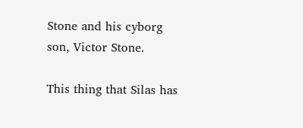Stone and his cyborg son, Victor Stone.

This thing that Silas has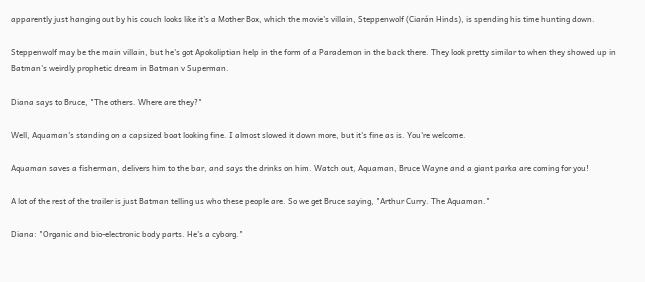apparently just hanging out by his couch looks like it's a Mother Box, which the movie's villain, Steppenwolf (Ciarán Hinds), is spending his time hunting down.

Steppenwolf may be the main villain, but he's got Apokoliptian help in the form of a Parademon in the back there. They look pretty similar to when they showed up in Batman's weirdly prophetic dream in Batman v Superman.

Diana says to Bruce, "The others. Where are they?"

Well, Aquaman's standing on a capsized boat looking fine. I almost slowed it down more, but it's fine as is. You're welcome.

Aquaman saves a fisherman, delivers him to the bar, and says the drinks on him. Watch out, Aquaman, Bruce Wayne and a giant parka are coming for you!

A lot of the rest of the trailer is just Batman telling us who these people are. So we get Bruce saying, "Arthur Curry. The Aquaman."

Diana: "Organic and bio-electronic body parts. He's a cyborg."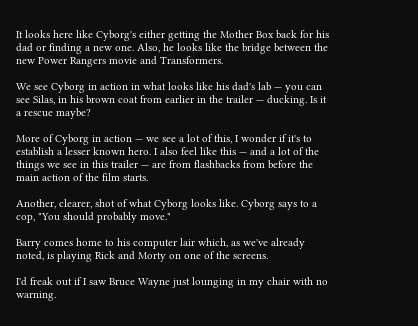It looks here like Cyborg's either getting the Mother Box back for his dad or finding a new one. Also, he looks like the bridge between the new Power Rangers movie and Transformers.

We see Cyborg in action in what looks like his dad's lab — you can see Silas, in his brown coat from earlier in the trailer — ducking. Is it a rescue maybe?

More of Cyborg in action — we see a lot of this, I wonder if it's to establish a lesser known hero. I also feel like this — and a lot of the things we see in this trailer — are from flashbacks from before the main action of the film starts.

Another, clearer, shot of what Cyborg looks like. Cyborg says to a cop, "You should probably move."

Barry comes home to his computer lair which, as we've already noted, is playing Rick and Morty on one of the screens.

I'd freak out if I saw Bruce Wayne just lounging in my chair with no warning.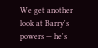We get another look at Barry's powers — he's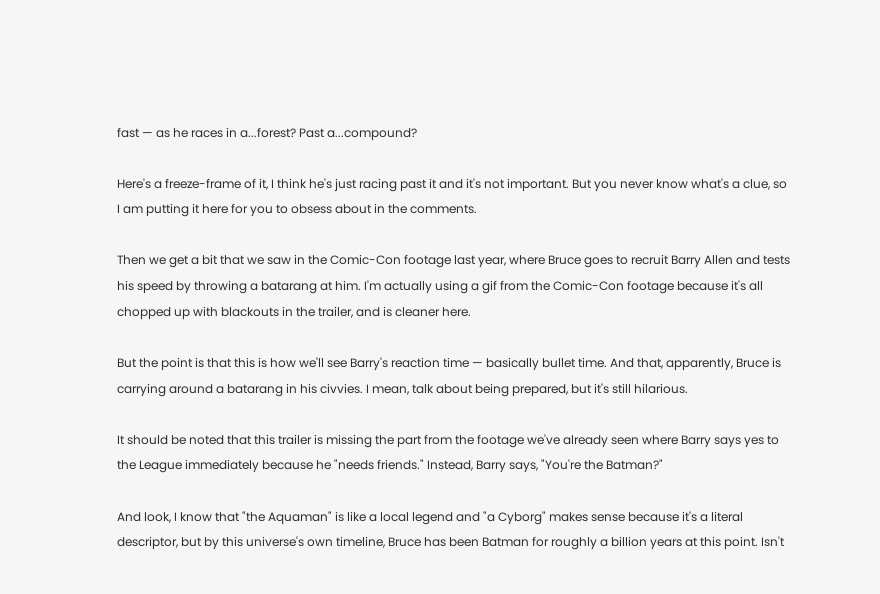fast — as he races in a...forest? Past a...compound?

Here's a freeze-frame of it, I think he's just racing past it and it's not important. But you never know what's a clue, so I am putting it here for you to obsess about in the comments.

Then we get a bit that we saw in the Comic-Con footage last year, where Bruce goes to recruit Barry Allen and tests his speed by throwing a batarang at him. I'm actually using a gif from the Comic-Con footage because it's all chopped up with blackouts in the trailer, and is cleaner here.

But the point is that this is how we'll see Barry's reaction time — basically bullet time. And that, apparently, Bruce is carrying around a batarang in his civvies. I mean, talk about being prepared, but it's still hilarious.

It should be noted that this trailer is missing the part from the footage we've already seen where Barry says yes to the League immediately because he "needs friends." Instead, Barry says, "You're the Batman?"

And look, I know that "the Aquaman" is like a local legend and "a Cyborg" makes sense because it's a literal descriptor, but by this universe's own timeline, Bruce has been Batman for roughly a billion years at this point. Isn't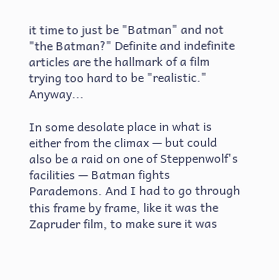it time to just be "Batman" and not "the Batman?" Definite and indefinite articles are the hallmark of a film trying too hard to be "realistic." Anyway...

In some desolate place in what is either from the climax — but could also be a raid on one of Steppenwolf's facilities — Batman fights Parademons. And I had to go through this frame by frame, like it was the Zapruder film, to make sure it was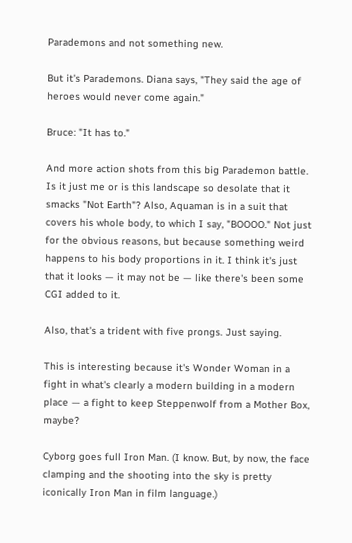Parademons and not something new.

But it's Parademons. Diana says, "They said the age of heroes would never come again."

Bruce: "It has to."

And more action shots from this big Parademon battle. Is it just me or is this landscape so desolate that it smacks "Not Earth"? Also, Aquaman is in a suit that covers his whole body, to which I say, "BOOOO." Not just for the obvious reasons, but because something weird happens to his body proportions in it. I think it's just that it looks — it may not be — like there's been some CGI added to it.

Also, that's a trident with five prongs. Just saying.

This is interesting because it's Wonder Woman in a fight in what's clearly a modern building in a modern place — a fight to keep Steppenwolf from a Mother Box, maybe?

Cyborg goes full Iron Man. (I know. But, by now, the face clamping and the shooting into the sky is pretty iconically Iron Man in film language.)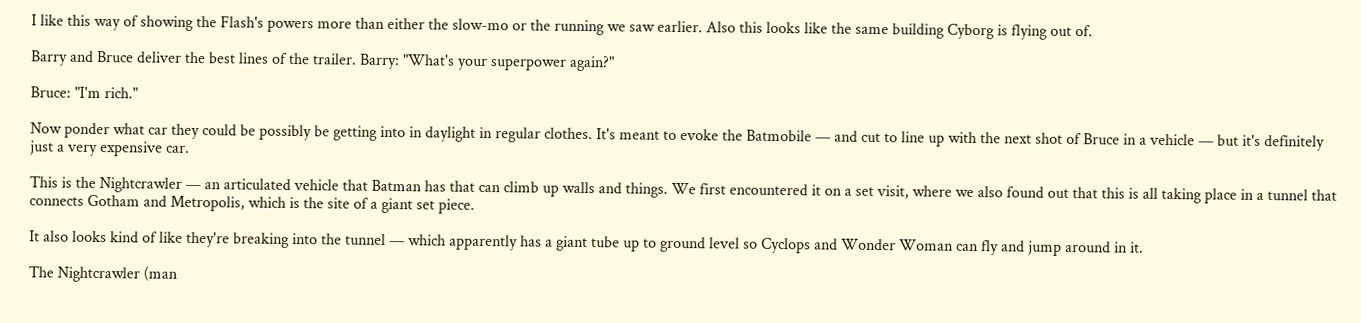I like this way of showing the Flash's powers more than either the slow-mo or the running we saw earlier. Also this looks like the same building Cyborg is flying out of.

Barry and Bruce deliver the best lines of the trailer. Barry: "What's your superpower again?"

Bruce: "I'm rich."

Now ponder what car they could be possibly be getting into in daylight in regular clothes. It's meant to evoke the Batmobile — and cut to line up with the next shot of Bruce in a vehicle — but it's definitely just a very expensive car.

This is the Nightcrawler — an articulated vehicle that Batman has that can climb up walls and things. We first encountered it on a set visit, where we also found out that this is all taking place in a tunnel that connects Gotham and Metropolis, which is the site of a giant set piece.

It also looks kind of like they're breaking into the tunnel — which apparently has a giant tube up to ground level so Cyclops and Wonder Woman can fly and jump around in it.

The Nightcrawler (man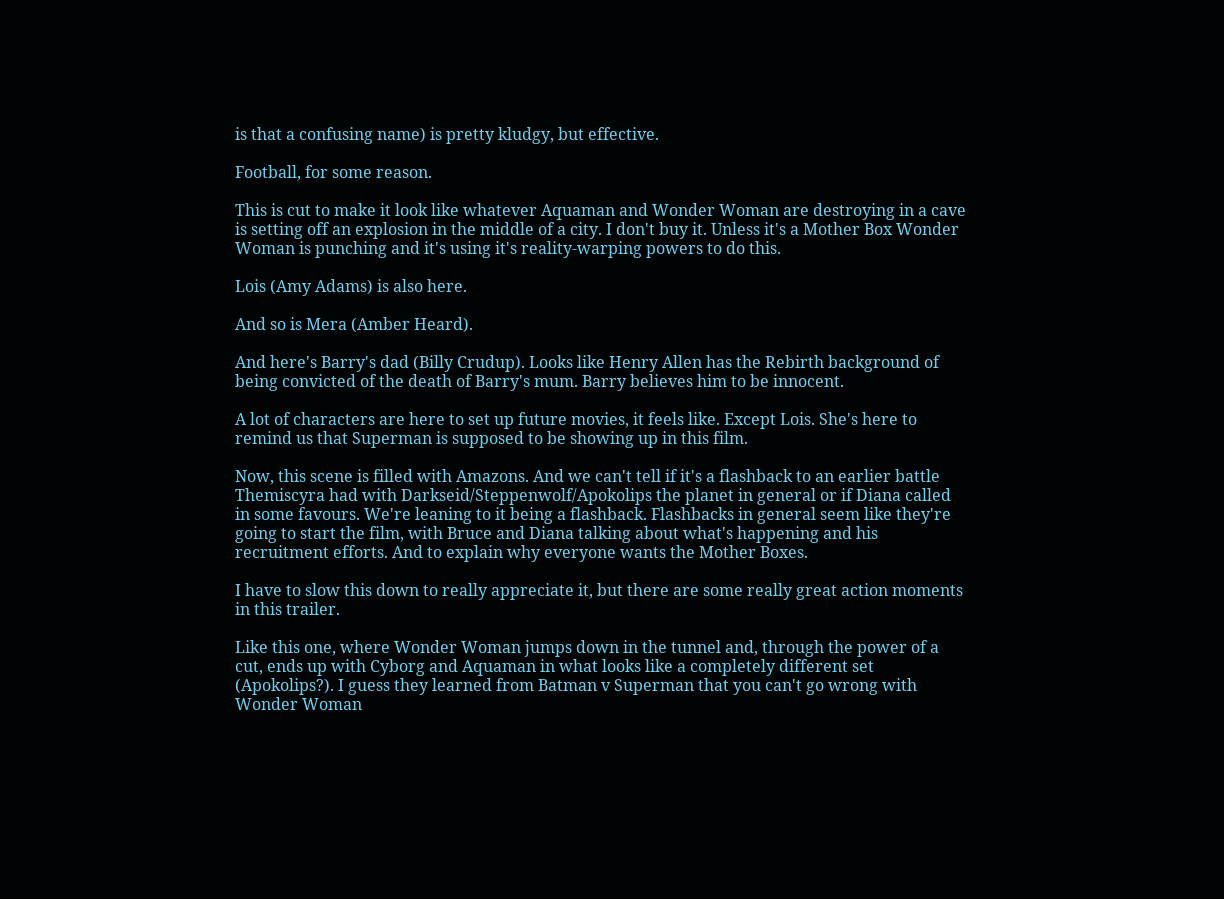is that a confusing name) is pretty kludgy, but effective.

Football, for some reason.

This is cut to make it look like whatever Aquaman and Wonder Woman are destroying in a cave is setting off an explosion in the middle of a city. I don't buy it. Unless it's a Mother Box Wonder Woman is punching and it's using it's reality-warping powers to do this.

Lois (Amy Adams) is also here.

And so is Mera (Amber Heard).

And here's Barry's dad (Billy Crudup). Looks like Henry Allen has the Rebirth background of being convicted of the death of Barry's mum. Barry believes him to be innocent.

A lot of characters are here to set up future movies, it feels like. Except Lois. She's here to remind us that Superman is supposed to be showing up in this film.

Now, this scene is filled with Amazons. And we can't tell if it's a flashback to an earlier battle Themiscyra had with Darkseid/Steppenwolf/Apokolips the planet in general or if Diana called in some favours. We're leaning to it being a flashback. Flashbacks in general seem like they're going to start the film, with Bruce and Diana talking about what's happening and his recruitment efforts. And to explain why everyone wants the Mother Boxes.

I have to slow this down to really appreciate it, but there are some really great action moments in this trailer.

Like this one, where Wonder Woman jumps down in the tunnel and, through the power of a cut, ends up with Cyborg and Aquaman in what looks like a completely different set (Apokolips?). I guess they learned from Batman v Superman that you can't go wrong with Wonder Woman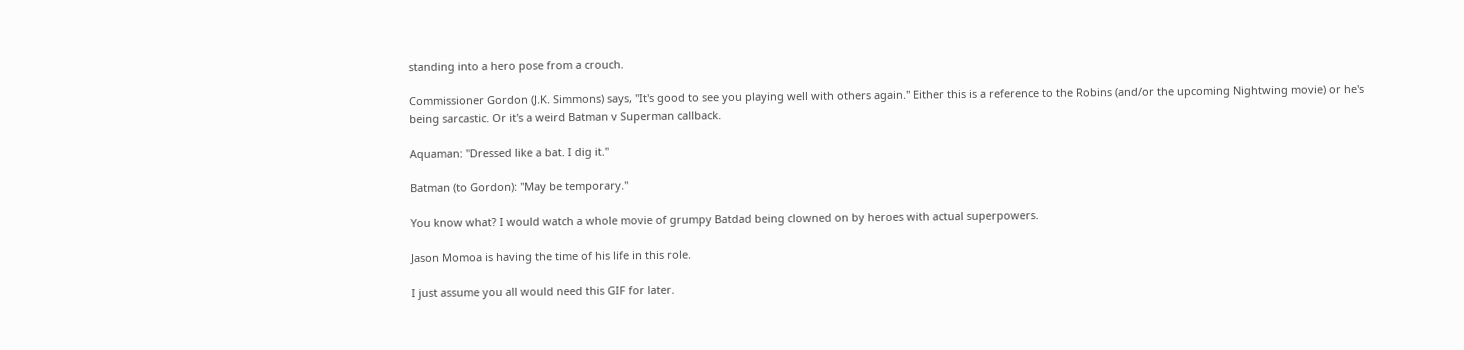standing into a hero pose from a crouch.

Commissioner Gordon (J.K. Simmons) says, "It's good to see you playing well with others again." Either this is a reference to the Robins (and/or the upcoming Nightwing movie) or he's being sarcastic. Or it's a weird Batman v Superman callback.

Aquaman: "Dressed like a bat. I dig it."

Batman (to Gordon): "May be temporary."

You know what? I would watch a whole movie of grumpy Batdad being clowned on by heroes with actual superpowers.

Jason Momoa is having the time of his life in this role.

I just assume you all would need this GIF for later.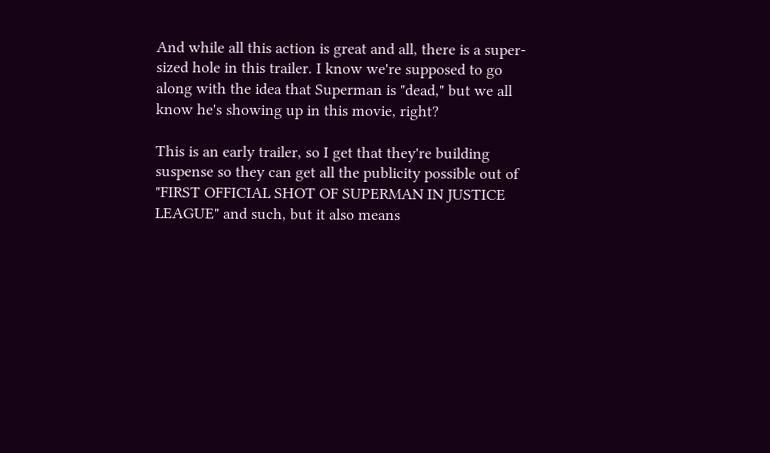And while all this action is great and all, there is a super-sized hole in this trailer. I know we're supposed to go along with the idea that Superman is "dead," but we all know he's showing up in this movie, right?

This is an early trailer, so I get that they're building suspense so they can get all the publicity possible out of "FIRST OFFICIAL SHOT OF SUPERMAN IN JUSTICE LEAGUE" and such, but it also means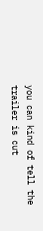you can kind of tell the trailer is cut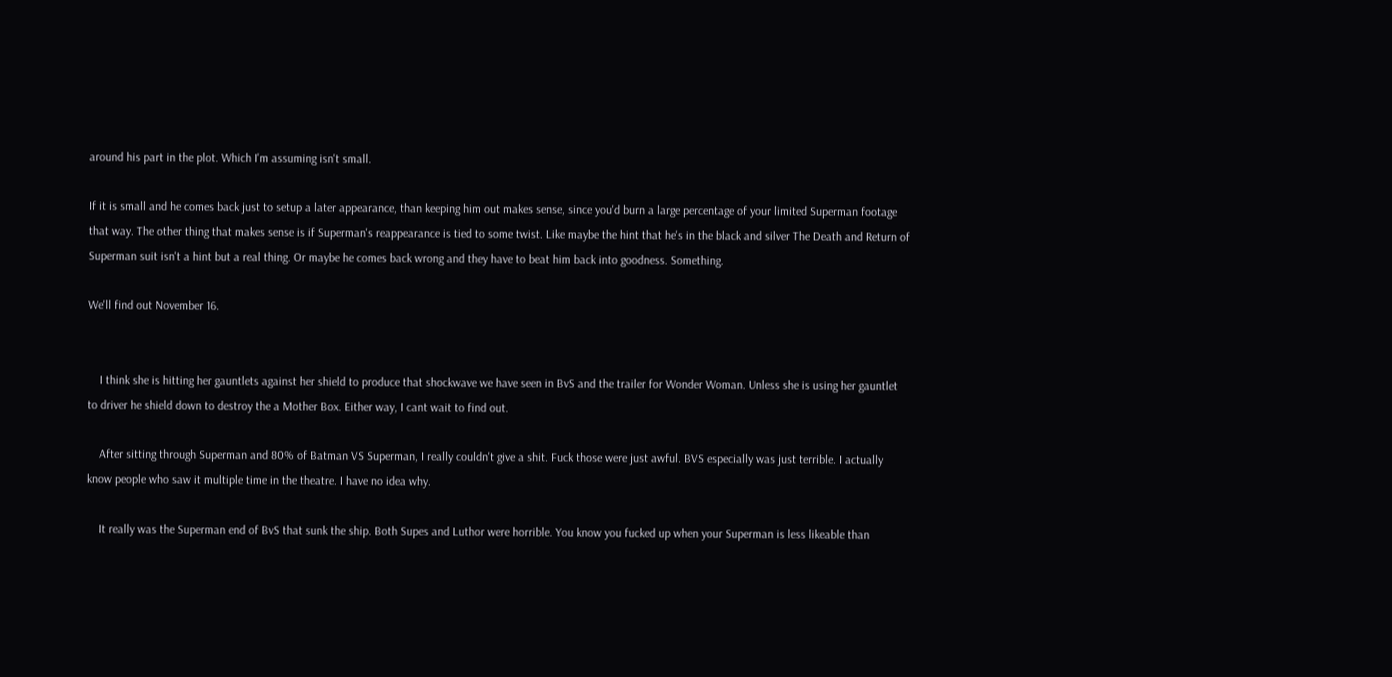around his part in the plot. Which I'm assuming isn't small.

If it is small and he comes back just to setup a later appearance, than keeping him out makes sense, since you'd burn a large percentage of your limited Superman footage that way. The other thing that makes sense is if Superman's reappearance is tied to some twist. Like maybe the hint that he's in the black and silver The Death and Return of Superman suit isn't a hint but a real thing. Or maybe he comes back wrong and they have to beat him back into goodness. Something.

We'll find out November 16.


    I think she is hitting her gauntlets against her shield to produce that shockwave we have seen in BvS and the trailer for Wonder Woman. Unless she is using her gauntlet to driver he shield down to destroy the a Mother Box. Either way, I cant wait to find out.

    After sitting through Superman and 80% of Batman VS Superman, I really couldn't give a shit. Fuck those were just awful. BVS especially was just terrible. I actually know people who saw it multiple time in the theatre. I have no idea why.

    It really was the Superman end of BvS that sunk the ship. Both Supes and Luthor were horrible. You know you fucked up when your Superman is less likeable than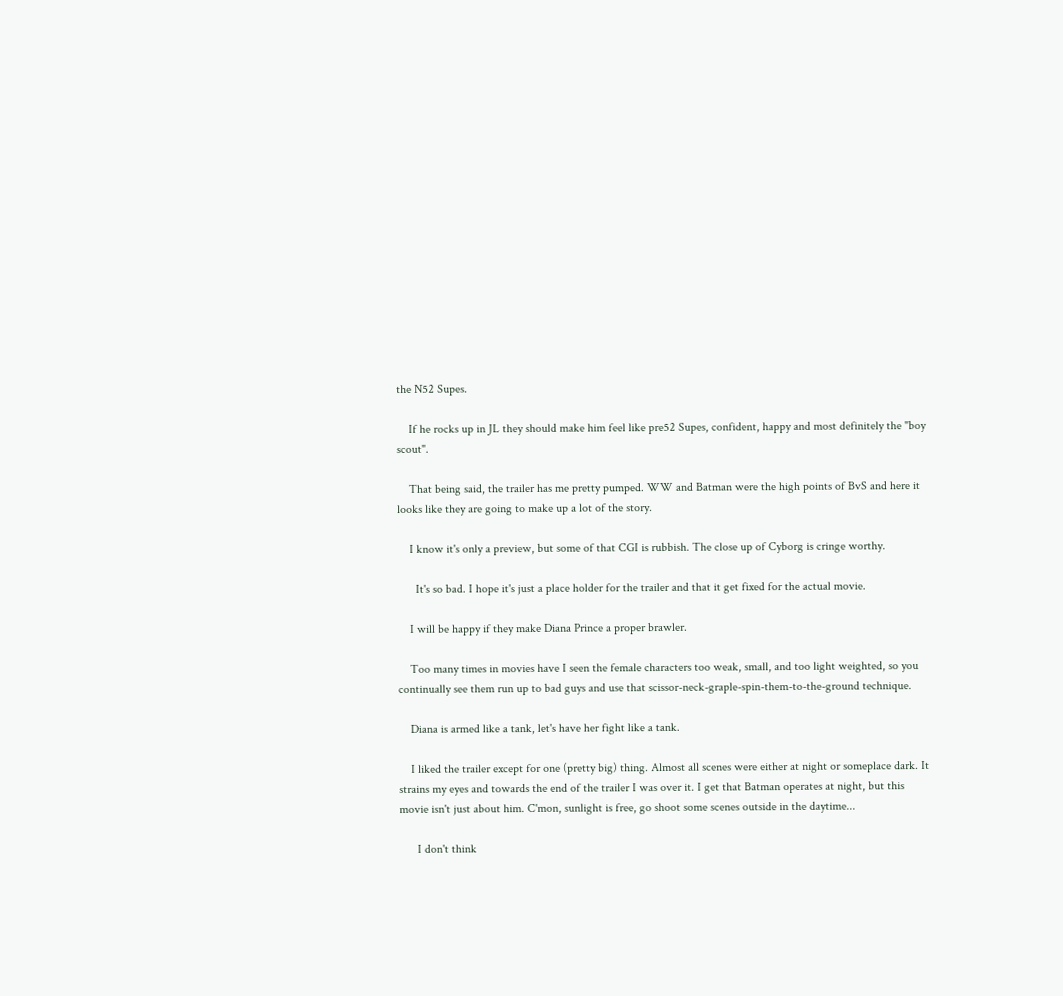the N52 Supes.

    If he rocks up in JL they should make him feel like pre52 Supes, confident, happy and most definitely the "boy scout".

    That being said, the trailer has me pretty pumped. WW and Batman were the high points of BvS and here it looks like they are going to make up a lot of the story.

    I know it's only a preview, but some of that CGI is rubbish. The close up of Cyborg is cringe worthy.

      It's so bad. I hope it's just a place holder for the trailer and that it get fixed for the actual movie.

    I will be happy if they make Diana Prince a proper brawler.

    Too many times in movies have I seen the female characters too weak, small, and too light weighted, so you continually see them run up to bad guys and use that scissor-neck-graple-spin-them-to-the-ground technique.

    Diana is armed like a tank, let's have her fight like a tank.

    I liked the trailer except for one (pretty big) thing. Almost all scenes were either at night or someplace dark. It strains my eyes and towards the end of the trailer I was over it. I get that Batman operates at night, but this movie isn't just about him. C'mon, sunlight is free, go shoot some scenes outside in the daytime...

      I don't think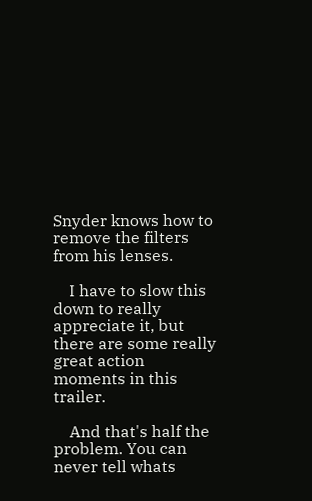Snyder knows how to remove the filters from his lenses.

    I have to slow this down to really appreciate it, but there are some really great action moments in this trailer.

    And that's half the problem. You can never tell whats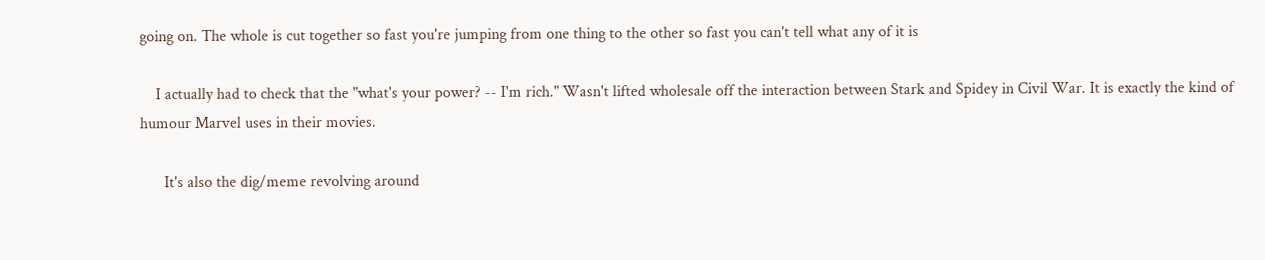going on. The whole is cut together so fast you're jumping from one thing to the other so fast you can't tell what any of it is

    I actually had to check that the "what's your power? -- I'm rich." Wasn't lifted wholesale off the interaction between Stark and Spidey in Civil War. It is exactly the kind of humour Marvel uses in their movies.

      It's also the dig/meme revolving around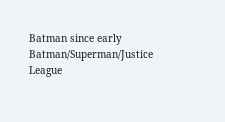Batman since early Batman/Superman/Justice League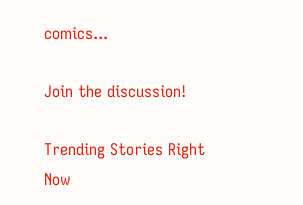comics...

Join the discussion!

Trending Stories Right Now